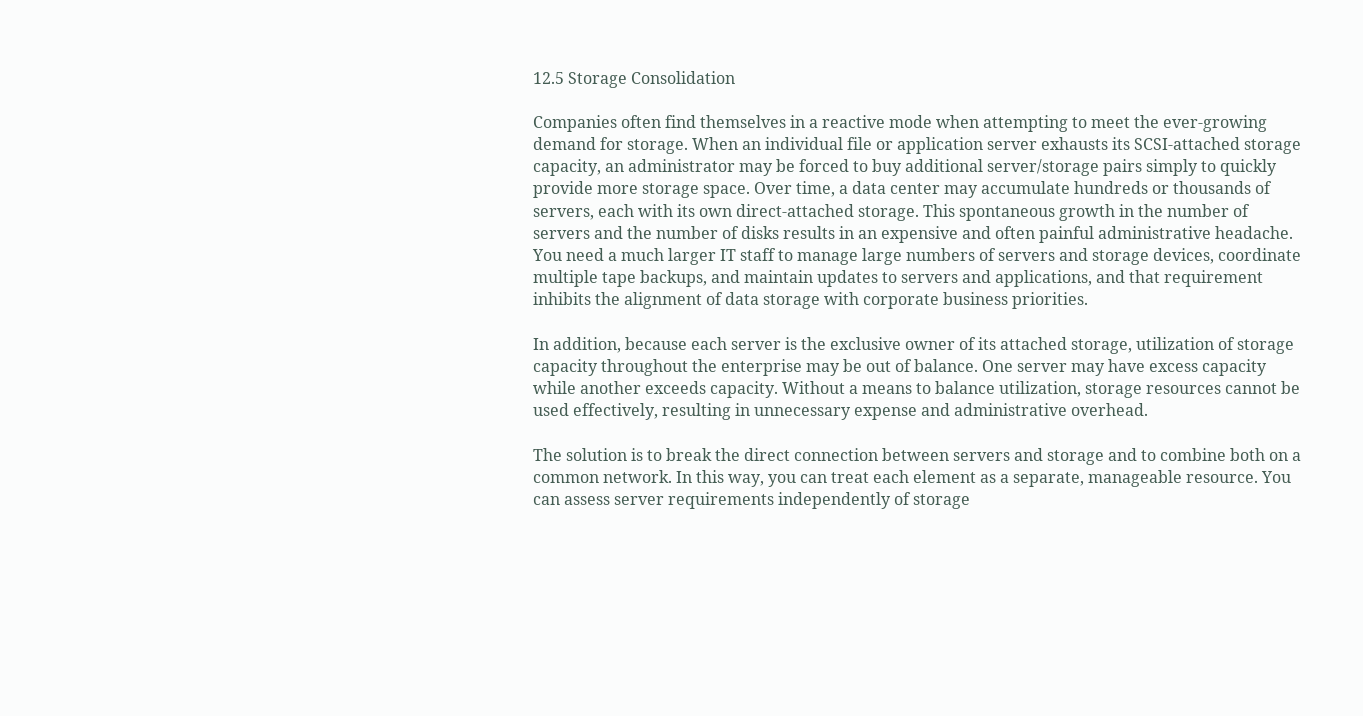12.5 Storage Consolidation

Companies often find themselves in a reactive mode when attempting to meet the ever-growing demand for storage. When an individual file or application server exhausts its SCSI-attached storage capacity, an administrator may be forced to buy additional server/storage pairs simply to quickly provide more storage space. Over time, a data center may accumulate hundreds or thousands of servers, each with its own direct-attached storage. This spontaneous growth in the number of servers and the number of disks results in an expensive and often painful administrative headache. You need a much larger IT staff to manage large numbers of servers and storage devices, coordinate multiple tape backups, and maintain updates to servers and applications, and that requirement inhibits the alignment of data storage with corporate business priorities.

In addition, because each server is the exclusive owner of its attached storage, utilization of storage capacity throughout the enterprise may be out of balance. One server may have excess capacity while another exceeds capacity. Without a means to balance utilization, storage resources cannot be used effectively, resulting in unnecessary expense and administrative overhead.

The solution is to break the direct connection between servers and storage and to combine both on a common network. In this way, you can treat each element as a separate, manageable resource. You can assess server requirements independently of storage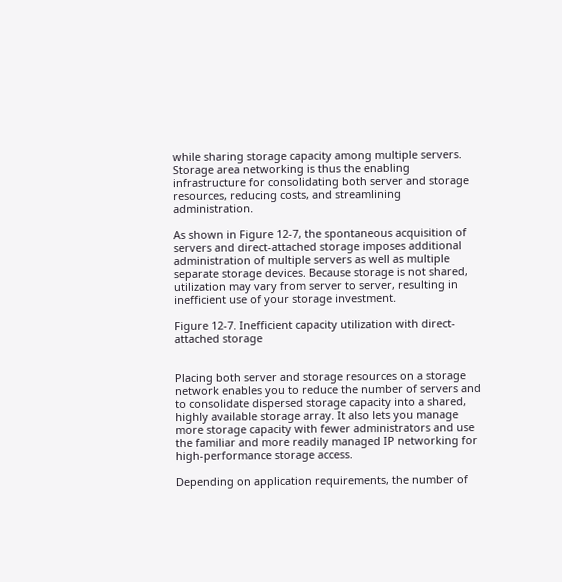while sharing storage capacity among multiple servers. Storage area networking is thus the enabling infrastructure for consolidating both server and storage resources, reducing costs, and streamlining administration.

As shown in Figure 12-7, the spontaneous acquisition of servers and direct-attached storage imposes additional administration of multiple servers as well as multiple separate storage devices. Because storage is not shared, utilization may vary from server to server, resulting in inefficient use of your storage investment.

Figure 12-7. Inefficient capacity utilization with direct-attached storage


Placing both server and storage resources on a storage network enables you to reduce the number of servers and to consolidate dispersed storage capacity into a shared, highly available storage array. It also lets you manage more storage capacity with fewer administrators and use the familiar and more readily managed IP networking for high-performance storage access.

Depending on application requirements, the number of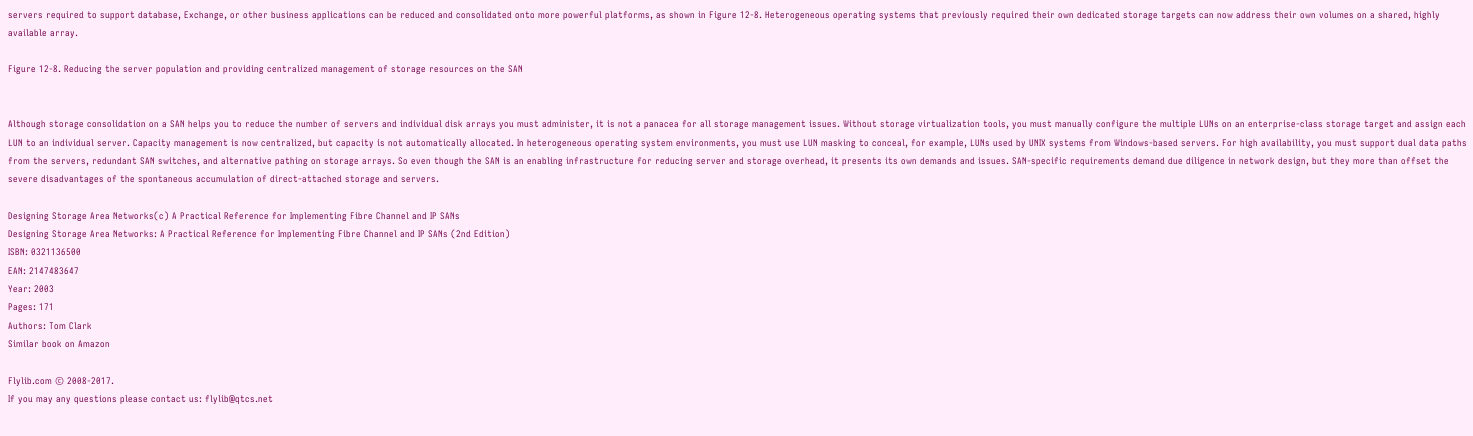servers required to support database, Exchange, or other business applications can be reduced and consolidated onto more powerful platforms, as shown in Figure 12-8. Heterogeneous operating systems that previously required their own dedicated storage targets can now address their own volumes on a shared, highly available array.

Figure 12-8. Reducing the server population and providing centralized management of storage resources on the SAN


Although storage consolidation on a SAN helps you to reduce the number of servers and individual disk arrays you must administer, it is not a panacea for all storage management issues. Without storage virtualization tools, you must manually configure the multiple LUNs on an enterprise-class storage target and assign each LUN to an individual server. Capacity management is now centralized, but capacity is not automatically allocated. In heterogeneous operating system environments, you must use LUN masking to conceal, for example, LUNs used by UNIX systems from Windows-based servers. For high availability, you must support dual data paths from the servers, redundant SAN switches, and alternative pathing on storage arrays. So even though the SAN is an enabling infrastructure for reducing server and storage overhead, it presents its own demands and issues. SAN-specific requirements demand due diligence in network design, but they more than offset the severe disadvantages of the spontaneous accumulation of direct-attached storage and servers.

Designing Storage Area Networks(c) A Practical Reference for Implementing Fibre Channel and IP SANs
Designing Storage Area Networks: A Practical Reference for Implementing Fibre Channel and IP SANs (2nd Edition)
ISBN: 0321136500
EAN: 2147483647
Year: 2003
Pages: 171
Authors: Tom Clark
Similar book on Amazon

Flylib.com © 2008-2017.
If you may any questions please contact us: flylib@qtcs.net